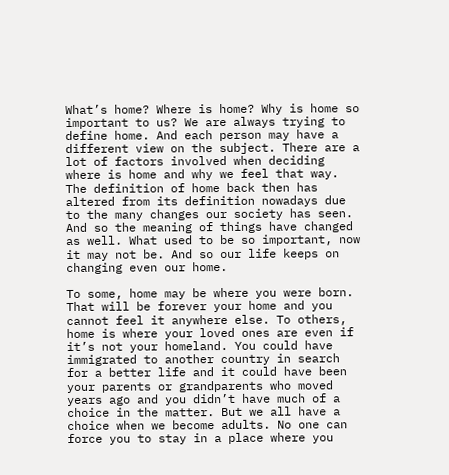What’s home? Where is home? Why is home so important to us? We are always trying to define home. And each person may have a different view on the subject. There are a lot of factors involved when deciding where is home and why we feel that way. The definition of home back then has altered from its definition nowadays due to the many changes our society has seen. And so the meaning of things have changed as well. What used to be so important, now it may not be. And so our life keeps on changing even our home.

To some, home may be where you were born. That will be forever your home and you cannot feel it anywhere else. To others, home is where your loved ones are even if it’s not your homeland. You could have immigrated to another country in search for a better life and it could have been your parents or grandparents who moved years ago and you didn’t have much of a choice in the matter. But we all have a choice when we become adults. No one can force you to stay in a place where you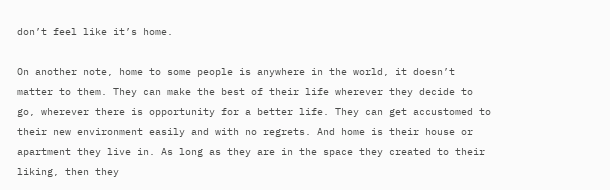don’t feel like it’s home.

On another note, home to some people is anywhere in the world, it doesn’t matter to them. They can make the best of their life wherever they decide to go, wherever there is opportunity for a better life. They can get accustomed to their new environment easily and with no regrets. And home is their house or apartment they live in. As long as they are in the space they created to their liking, then they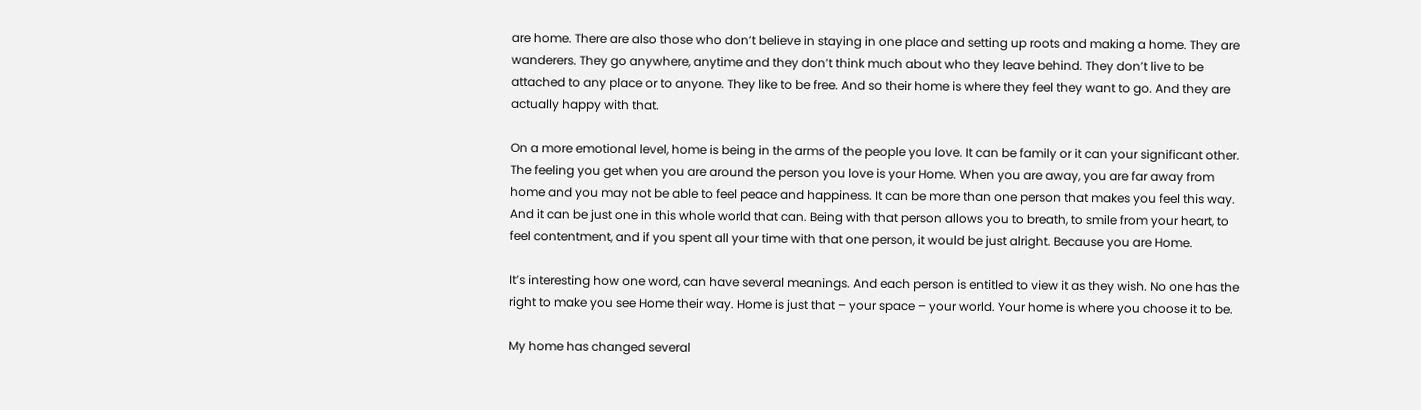are home. There are also those who don’t believe in staying in one place and setting up roots and making a home. They are wanderers. They go anywhere, anytime and they don’t think much about who they leave behind. They don’t live to be attached to any place or to anyone. They like to be free. And so their home is where they feel they want to go. And they are actually happy with that.

On a more emotional level, home is being in the arms of the people you love. It can be family or it can your significant other. The feeling you get when you are around the person you love is your Home. When you are away, you are far away from home and you may not be able to feel peace and happiness. It can be more than one person that makes you feel this way. And it can be just one in this whole world that can. Being with that person allows you to breath, to smile from your heart, to feel contentment, and if you spent all your time with that one person, it would be just alright. Because you are Home.

It’s interesting how one word, can have several meanings. And each person is entitled to view it as they wish. No one has the right to make you see Home their way. Home is just that – your space – your world. Your home is where you choose it to be.

My home has changed several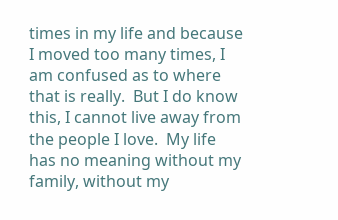times in my life and because I moved too many times, I am confused as to where that is really.  But I do know this, I cannot live away from the people I love.  My life has no meaning without my family, without my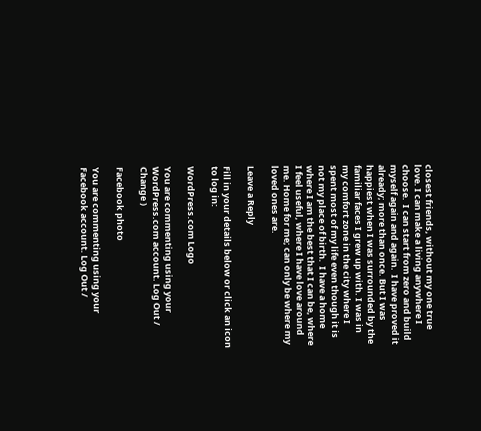closest friends, without my one true love. I can make a living anywhere I choose.  I can start from zero and build myself again and again.  I have proved it already; more than once. But I was happiest when I was surrounded by the familiar faces I grew up with. I was in my comfort zone in the city where I spent most of my life even though it is not my place of birth.  I have a home where I am the best that I can be, where I feel useful, where I have love around me. Home for me; can only be where my loved ones are.

Leave a Reply

Fill in your details below or click an icon to log in:

WordPress.com Logo

You are commenting using your WordPress.com account. Log Out /  Change )

Facebook photo

You are commenting using your Facebook account. Log Out /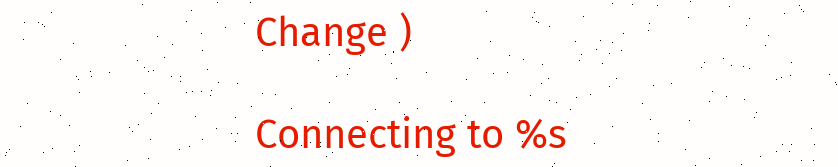Change )

Connecting to %s